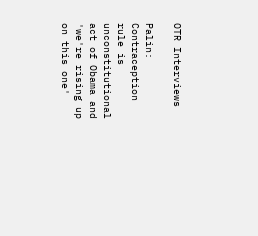OTR Interviews

Palin: Contraception rule is unconstitutional act of Obama and 'we're rising up on this one'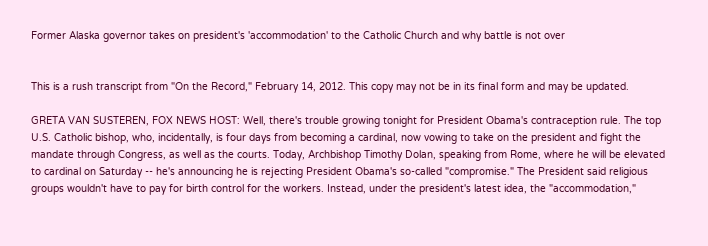Former Alaska governor takes on president's 'accommodation' to the Catholic Church and why battle is not over


This is a rush transcript from "On the Record," February 14, 2012. This copy may not be in its final form and may be updated.

GRETA VAN SUSTEREN, FOX NEWS HOST: Well, there's trouble growing tonight for President Obama's contraception rule. The top U.S. Catholic bishop, who, incidentally, is four days from becoming a cardinal, now vowing to take on the president and fight the mandate through Congress, as well as the courts. Today, Archbishop Timothy Dolan, speaking from Rome, where he will be elevated to cardinal on Saturday -- he's announcing he is rejecting President Obama's so-called "compromise." The President said religious groups wouldn't have to pay for birth control for the workers. Instead, under the president's latest idea, the "accommodation,"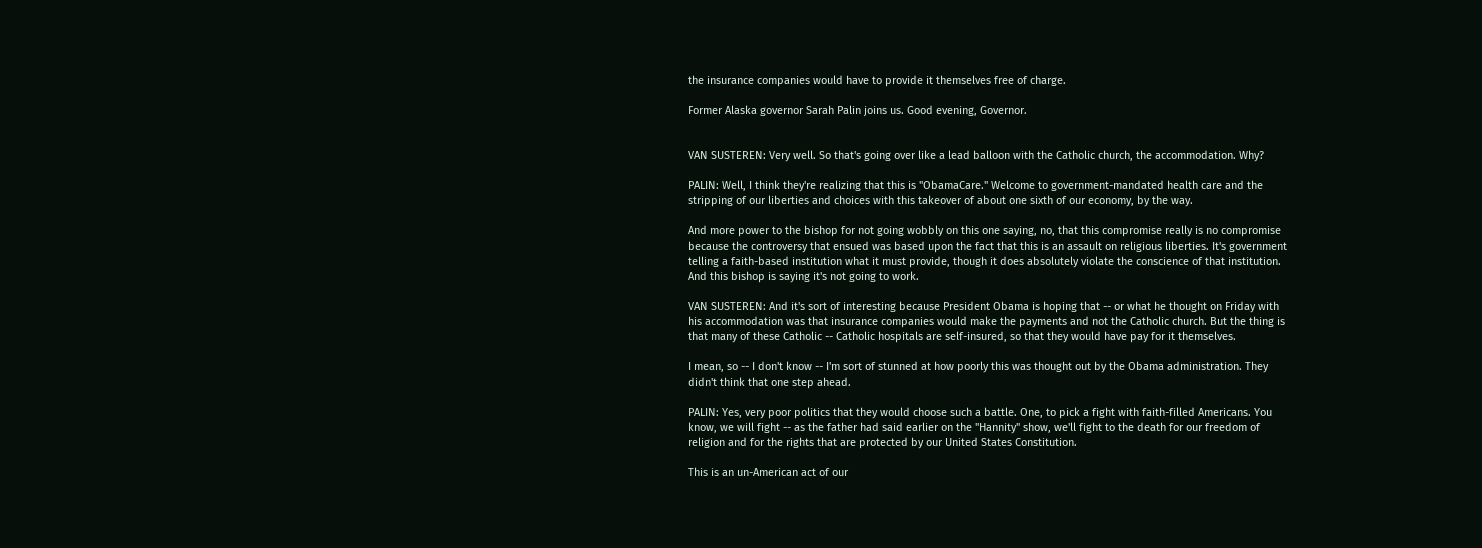the insurance companies would have to provide it themselves free of charge.

Former Alaska governor Sarah Palin joins us. Good evening, Governor.


VAN SUSTEREN: Very well. So that's going over like a lead balloon with the Catholic church, the accommodation. Why?

PALIN: Well, I think they're realizing that this is "ObamaCare." Welcome to government-mandated health care and the stripping of our liberties and choices with this takeover of about one sixth of our economy, by the way.

And more power to the bishop for not going wobbly on this one saying, no, that this compromise really is no compromise because the controversy that ensued was based upon the fact that this is an assault on religious liberties. It's government telling a faith-based institution what it must provide, though it does absolutely violate the conscience of that institution. And this bishop is saying it's not going to work.

VAN SUSTEREN: And it's sort of interesting because President Obama is hoping that -- or what he thought on Friday with his accommodation was that insurance companies would make the payments and not the Catholic church. But the thing is that many of these Catholic -- Catholic hospitals are self-insured, so that they would have pay for it themselves.

I mean, so -- I don't know -- I'm sort of stunned at how poorly this was thought out by the Obama administration. They didn't think that one step ahead.

PALIN: Yes, very poor politics that they would choose such a battle. One, to pick a fight with faith-filled Americans. You know, we will fight -- as the father had said earlier on the "Hannity" show, we'll fight to the death for our freedom of religion and for the rights that are protected by our United States Constitution.

This is an un-American act of our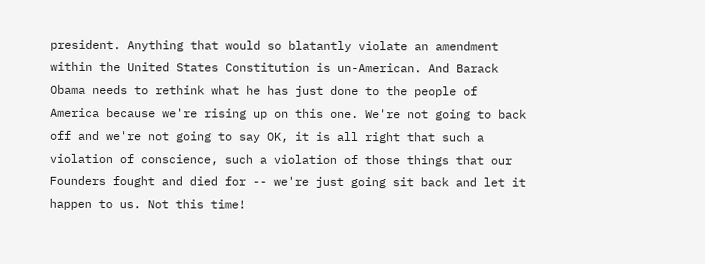president. Anything that would so blatantly violate an amendment within the United States Constitution is un-American. And Barack Obama needs to rethink what he has just done to the people of America because we're rising up on this one. We're not going to back off and we're not going to say OK, it is all right that such a violation of conscience, such a violation of those things that our Founders fought and died for -- we're just going sit back and let it happen to us. Not this time!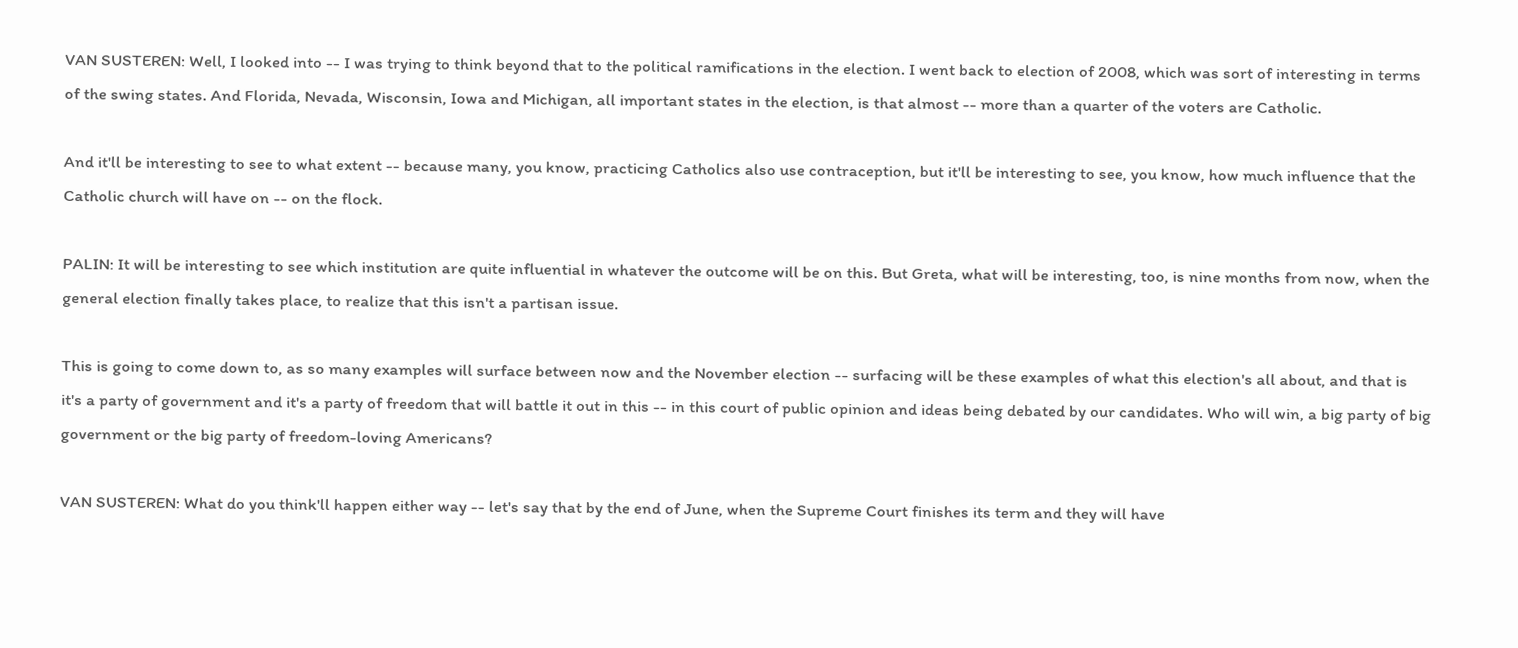VAN SUSTEREN: Well, I looked into -- I was trying to think beyond that to the political ramifications in the election. I went back to election of 2008, which was sort of interesting in terms of the swing states. And Florida, Nevada, Wisconsin, Iowa and Michigan, all important states in the election, is that almost -- more than a quarter of the voters are Catholic.

And it'll be interesting to see to what extent -- because many, you know, practicing Catholics also use contraception, but it'll be interesting to see, you know, how much influence that the Catholic church will have on -- on the flock.

PALIN: It will be interesting to see which institution are quite influential in whatever the outcome will be on this. But Greta, what will be interesting, too, is nine months from now, when the general election finally takes place, to realize that this isn't a partisan issue.

This is going to come down to, as so many examples will surface between now and the November election -- surfacing will be these examples of what this election's all about, and that is it's a party of government and it's a party of freedom that will battle it out in this -- in this court of public opinion and ideas being debated by our candidates. Who will win, a big party of big government or the big party of freedom-loving Americans?

VAN SUSTEREN: What do you think'll happen either way -- let's say that by the end of June, when the Supreme Court finishes its term and they will have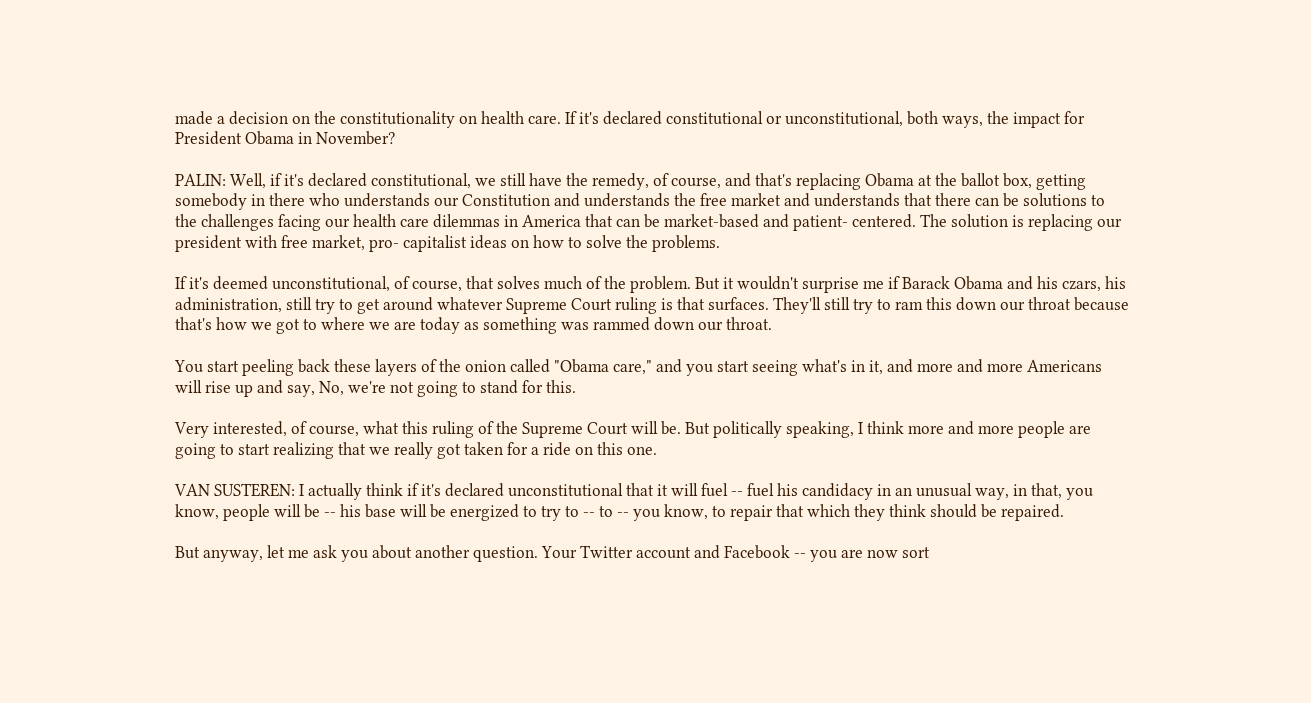made a decision on the constitutionality on health care. If it's declared constitutional or unconstitutional, both ways, the impact for President Obama in November?

PALIN: Well, if it's declared constitutional, we still have the remedy, of course, and that's replacing Obama at the ballot box, getting somebody in there who understands our Constitution and understands the free market and understands that there can be solutions to the challenges facing our health care dilemmas in America that can be market-based and patient- centered. The solution is replacing our president with free market, pro- capitalist ideas on how to solve the problems.

If it's deemed unconstitutional, of course, that solves much of the problem. But it wouldn't surprise me if Barack Obama and his czars, his administration, still try to get around whatever Supreme Court ruling is that surfaces. They'll still try to ram this down our throat because that's how we got to where we are today as something was rammed down our throat.

You start peeling back these layers of the onion called "Obama care," and you start seeing what's in it, and more and more Americans will rise up and say, No, we're not going to stand for this.

Very interested, of course, what this ruling of the Supreme Court will be. But politically speaking, I think more and more people are going to start realizing that we really got taken for a ride on this one.

VAN SUSTEREN: I actually think if it's declared unconstitutional that it will fuel -- fuel his candidacy in an unusual way, in that, you know, people will be -- his base will be energized to try to -- to -- you know, to repair that which they think should be repaired.

But anyway, let me ask you about another question. Your Twitter account and Facebook -- you are now sort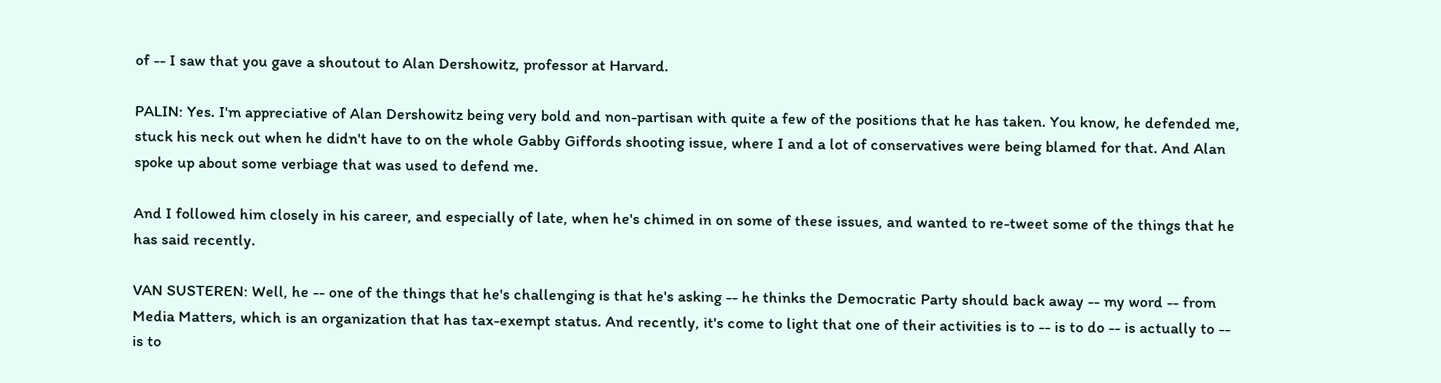of -- I saw that you gave a shoutout to Alan Dershowitz, professor at Harvard.

PALIN: Yes. I'm appreciative of Alan Dershowitz being very bold and non-partisan with quite a few of the positions that he has taken. You know, he defended me, stuck his neck out when he didn't have to on the whole Gabby Giffords shooting issue, where I and a lot of conservatives were being blamed for that. And Alan spoke up about some verbiage that was used to defend me.

And I followed him closely in his career, and especially of late, when he's chimed in on some of these issues, and wanted to re-tweet some of the things that he has said recently.

VAN SUSTEREN: Well, he -- one of the things that he's challenging is that he's asking -- he thinks the Democratic Party should back away -- my word -- from Media Matters, which is an organization that has tax-exempt status. And recently, it's come to light that one of their activities is to -- is to do -- is actually to -- is to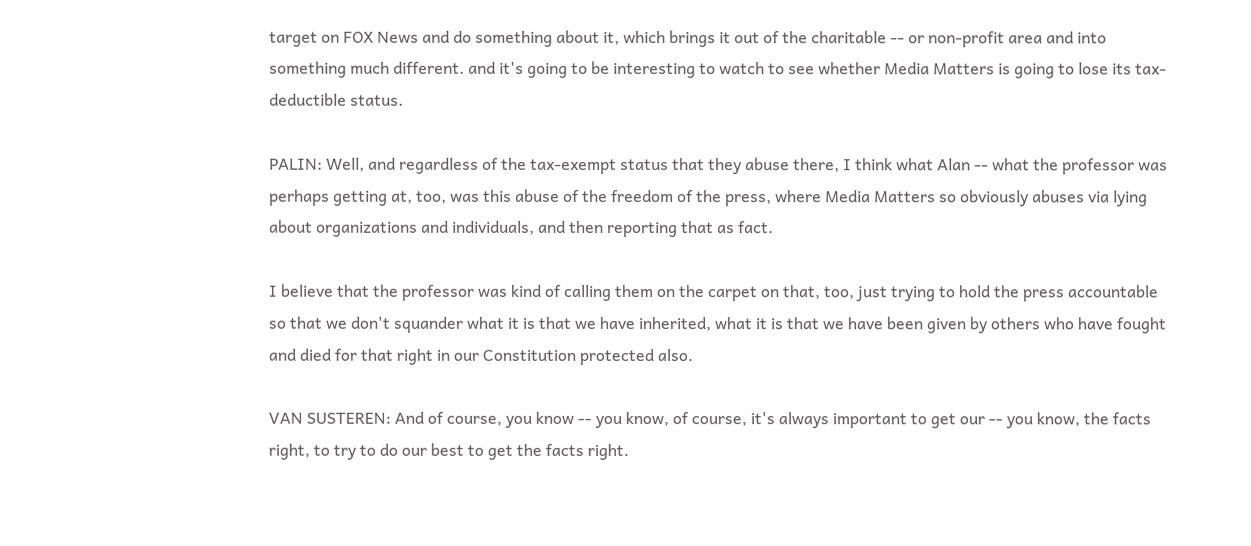target on FOX News and do something about it, which brings it out of the charitable -- or non-profit area and into something much different. and it's going to be interesting to watch to see whether Media Matters is going to lose its tax-deductible status.

PALIN: Well, and regardless of the tax-exempt status that they abuse there, I think what Alan -- what the professor was perhaps getting at, too, was this abuse of the freedom of the press, where Media Matters so obviously abuses via lying about organizations and individuals, and then reporting that as fact.

I believe that the professor was kind of calling them on the carpet on that, too, just trying to hold the press accountable so that we don't squander what it is that we have inherited, what it is that we have been given by others who have fought and died for that right in our Constitution protected also.

VAN SUSTEREN: And of course, you know -- you know, of course, it's always important to get our -- you know, the facts right, to try to do our best to get the facts right.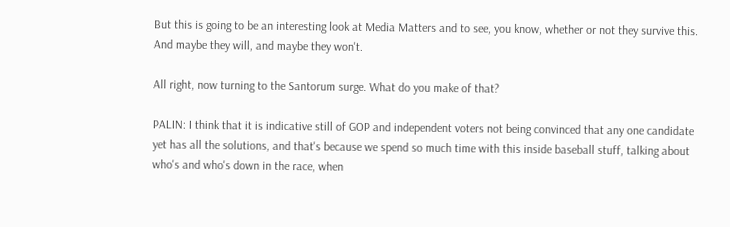But this is going to be an interesting look at Media Matters and to see, you know, whether or not they survive this. And maybe they will, and maybe they won't.

All right, now turning to the Santorum surge. What do you make of that?

PALIN: I think that it is indicative still of GOP and independent voters not being convinced that any one candidate yet has all the solutions, and that's because we spend so much time with this inside baseball stuff, talking about who's and who's down in the race, when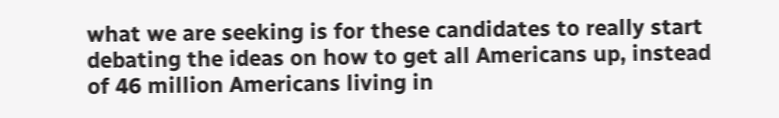what we are seeking is for these candidates to really start debating the ideas on how to get all Americans up, instead of 46 million Americans living in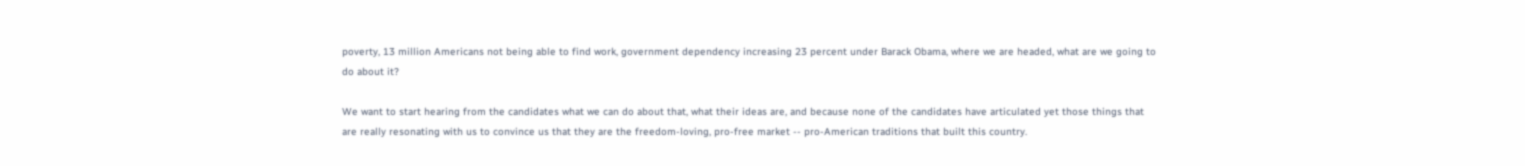poverty, 13 million Americans not being able to find work, government dependency increasing 23 percent under Barack Obama, where we are headed, what are we going to do about it?

We want to start hearing from the candidates what we can do about that, what their ideas are, and because none of the candidates have articulated yet those things that are really resonating with us to convince us that they are the freedom-loving, pro-free market -- pro-American traditions that built this country.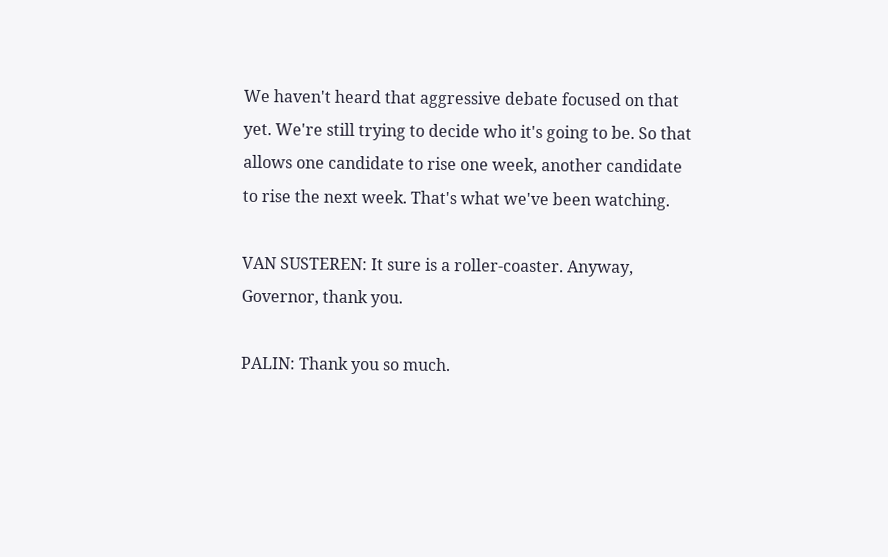We haven't heard that aggressive debate focused on that yet. We're still trying to decide who it's going to be. So that allows one candidate to rise one week, another candidate to rise the next week. That's what we've been watching.

VAN SUSTEREN: It sure is a roller-coaster. Anyway, Governor, thank you.

PALIN: Thank you so much.